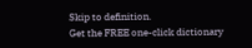Skip to definition.
Get the FREE one-click dictionary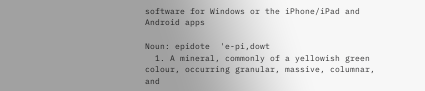software for Windows or the iPhone/iPad and Android apps

Noun: epidote  'e-pi,dowt
  1. A mineral, commonly of a yellowish green colour, occurring granular, massive, columnar, and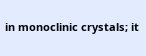in monoclinic crystals; it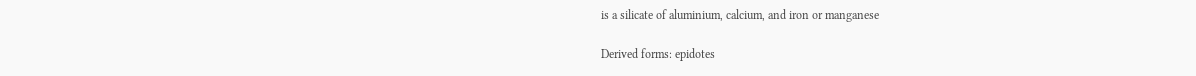is a silicate of aluminium, calcium, and iron or manganese

Derived forms: epidotes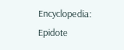Encyclopedia: Epidote